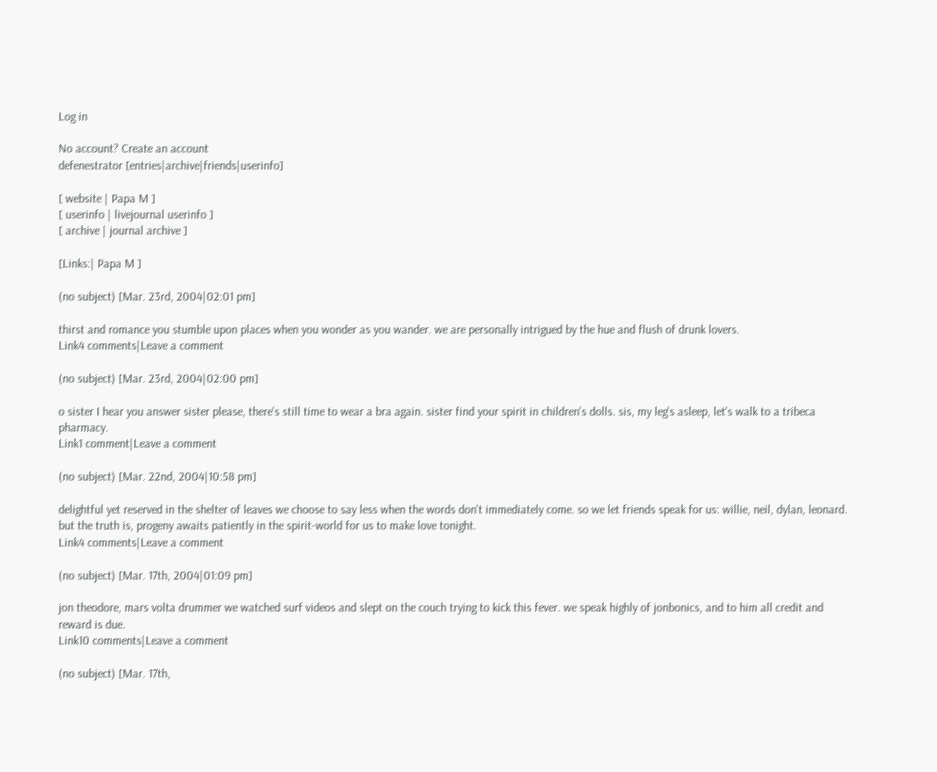Log in

No account? Create an account
defenestrator [entries|archive|friends|userinfo]

[ website | Papa M ]
[ userinfo | livejournal userinfo ]
[ archive | journal archive ]

[Links:| Papa M ]

(no subject) [Mar. 23rd, 2004|02:01 pm]

thirst and romance you stumble upon places when you wonder as you wander. we are personally intrigued by the hue and flush of drunk lovers.
Link4 comments|Leave a comment

(no subject) [Mar. 23rd, 2004|02:00 pm]

o sister I hear you answer sister please, there's still time to wear a bra again. sister find your spirit in children's dolls. sis, my leg's asleep, let's walk to a tribeca pharmacy.
Link1 comment|Leave a comment

(no subject) [Mar. 22nd, 2004|10:58 pm]

delightful yet reserved in the shelter of leaves we choose to say less when the words don't immediately come. so we let friends speak for us: willie, neil, dylan, leonard. but the truth is, progeny awaits patiently in the spirit-world for us to make love tonight.
Link4 comments|Leave a comment

(no subject) [Mar. 17th, 2004|01:09 pm]

jon theodore, mars volta drummer we watched surf videos and slept on the couch trying to kick this fever. we speak highly of jonbonics, and to him all credit and reward is due.
Link10 comments|Leave a comment

(no subject) [Mar. 17th,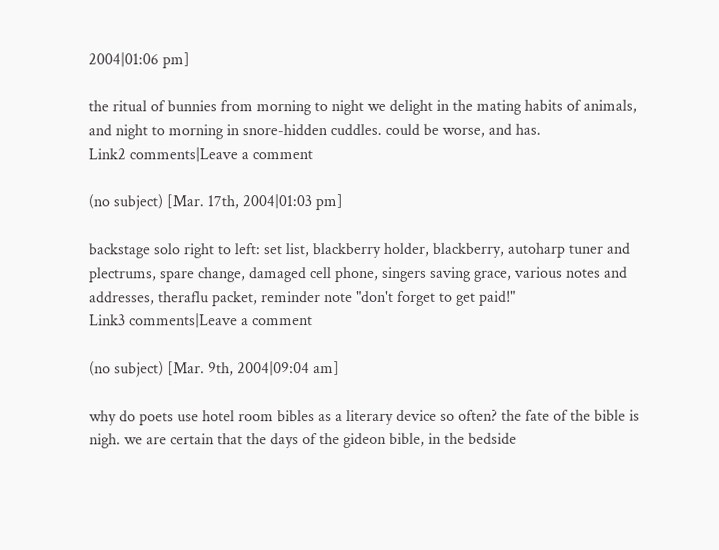2004|01:06 pm]

the ritual of bunnies from morning to night we delight in the mating habits of animals, and night to morning in snore-hidden cuddles. could be worse, and has.
Link2 comments|Leave a comment

(no subject) [Mar. 17th, 2004|01:03 pm]

backstage solo right to left: set list, blackberry holder, blackberry, autoharp tuner and plectrums, spare change, damaged cell phone, singers saving grace, various notes and addresses, theraflu packet, reminder note "don't forget to get paid!"
Link3 comments|Leave a comment

(no subject) [Mar. 9th, 2004|09:04 am]

why do poets use hotel room bibles as a literary device so often? the fate of the bible is nigh. we are certain that the days of the gideon bible, in the bedside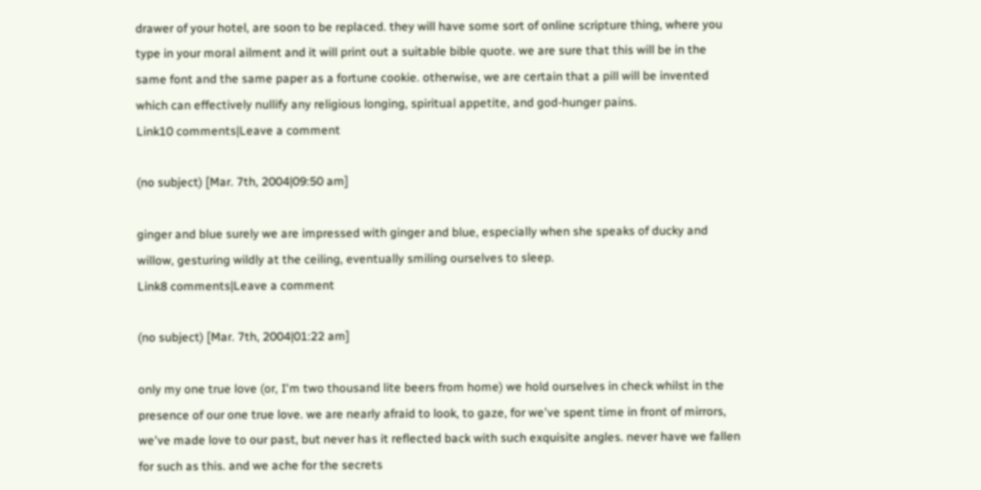drawer of your hotel, are soon to be replaced. they will have some sort of online scripture thing, where you type in your moral ailment and it will print out a suitable bible quote. we are sure that this will be in the same font and the same paper as a fortune cookie. otherwise, we are certain that a pill will be invented which can effectively nullify any religious longing, spiritual appetite, and god-hunger pains.
Link10 comments|Leave a comment

(no subject) [Mar. 7th, 2004|09:50 am]

ginger and blue surely we are impressed with ginger and blue, especially when she speaks of ducky and willow, gesturing wildly at the ceiling, eventually smiling ourselves to sleep.
Link8 comments|Leave a comment

(no subject) [Mar. 7th, 2004|01:22 am]

only my one true love (or, I'm two thousand lite beers from home) we hold ourselves in check whilst in the presence of our one true love. we are nearly afraid to look, to gaze, for we've spent time in front of mirrors, we've made love to our past, but never has it reflected back with such exquisite angles. never have we fallen for such as this. and we ache for the secrets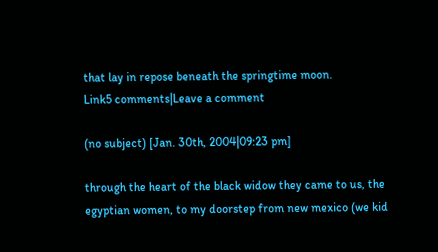that lay in repose beneath the springtime moon.
Link5 comments|Leave a comment

(no subject) [Jan. 30th, 2004|09:23 pm]

through the heart of the black widow they came to us, the egyptian women, to my doorstep from new mexico (we kid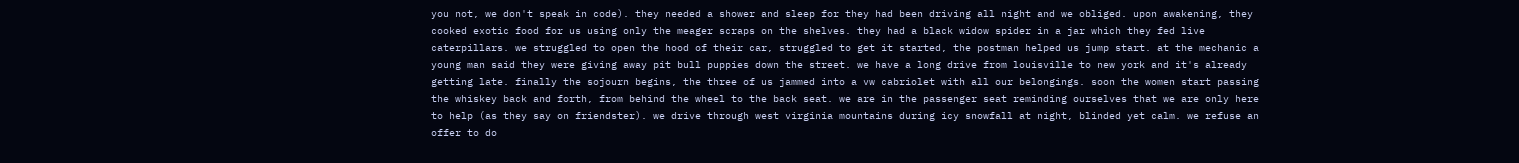you not, we don't speak in code). they needed a shower and sleep for they had been driving all night and we obliged. upon awakening, they cooked exotic food for us using only the meager scraps on the shelves. they had a black widow spider in a jar which they fed live caterpillars. we struggled to open the hood of their car, struggled to get it started, the postman helped us jump start. at the mechanic a young man said they were giving away pit bull puppies down the street. we have a long drive from louisville to new york and it's already getting late. finally the sojourn begins, the three of us jammed into a vw cabriolet with all our belongings. soon the women start passing the whiskey back and forth, from behind the wheel to the back seat. we are in the passenger seat reminding ourselves that we are only here to help (as they say on friendster). we drive through west virginia mountains during icy snowfall at night, blinded yet calm. we refuse an offer to do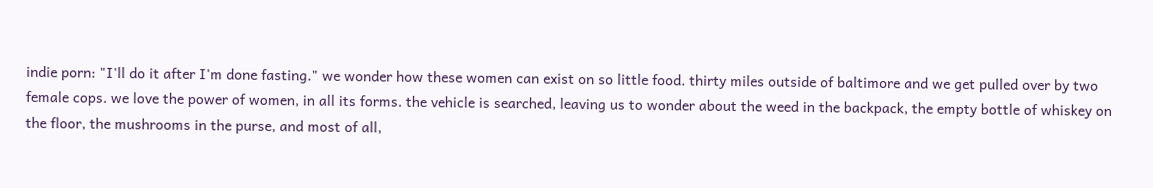indie porn: "I'll do it after I'm done fasting." we wonder how these women can exist on so little food. thirty miles outside of baltimore and we get pulled over by two female cops. we love the power of women, in all its forms. the vehicle is searched, leaving us to wonder about the weed in the backpack, the empty bottle of whiskey on the floor, the mushrooms in the purse, and most of all,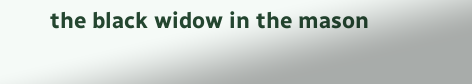the black widow in the mason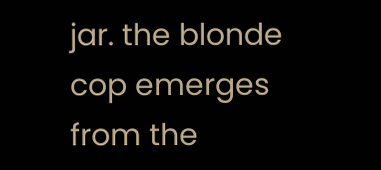jar. the blonde cop emerges from the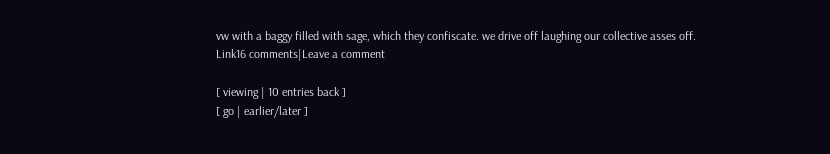vw with a baggy filled with sage, which they confiscate. we drive off laughing our collective asses off.
Link16 comments|Leave a comment

[ viewing | 10 entries back ]
[ go | earlier/later ]